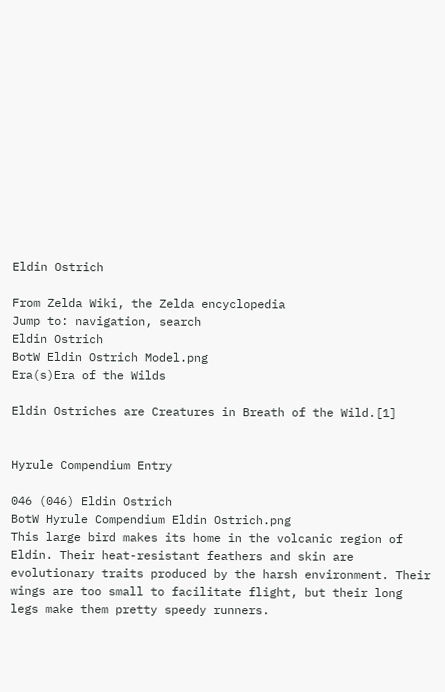Eldin Ostrich

From Zelda Wiki, the Zelda encyclopedia
Jump to: navigation, search
Eldin Ostrich
BotW Eldin Ostrich Model.png
Era(s)Era of the Wilds

Eldin Ostriches are Creatures in Breath of the Wild.[1]


Hyrule Compendium Entry

046 (046) Eldin Ostrich
BotW Hyrule Compendium Eldin Ostrich.png
This large bird makes its home in the volcanic region of Eldin. Their heat-resistant feathers and skin are evolutionary traits produced by the harsh environment. Their wings are too small to facilitate flight, but their long legs make them pretty speedy runners.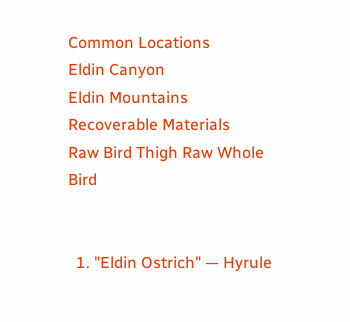Common Locations
Eldin Canyon
Eldin Mountains
Recoverable Materials
Raw Bird Thigh Raw Whole Bird


  1. "Eldin Ostrich" — Hyrule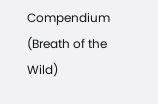Compendium (Breath of the Wild)